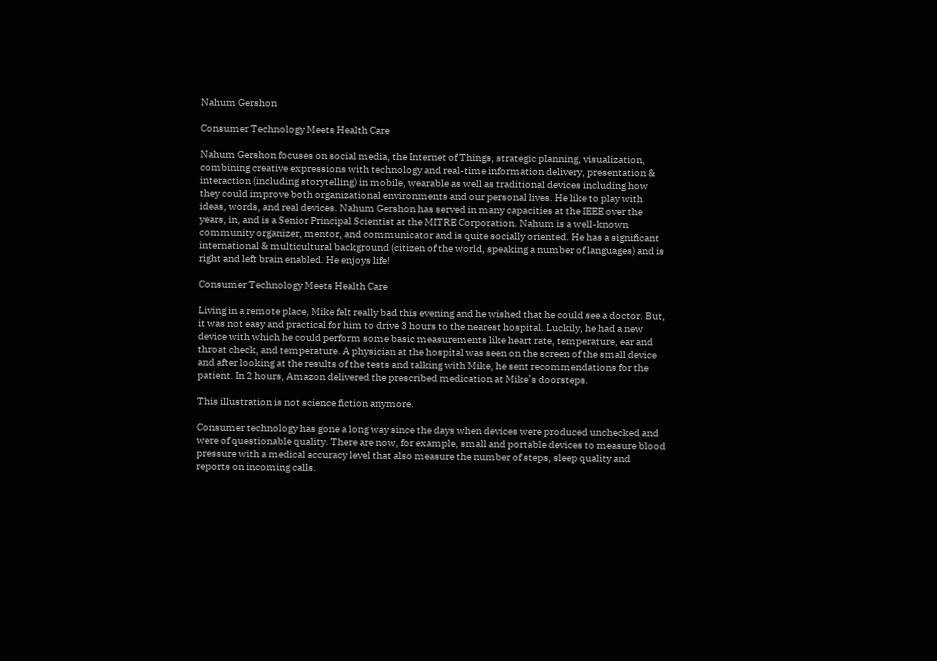Nahum Gershon

Consumer Technology Meets Health Care

Nahum Gershon focuses on social media, the Internet of Things, strategic planning, visualization, combining creative expressions with technology and real-time information delivery, presentation & interaction (including storytelling) in mobile, wearable as well as traditional devices including how they could improve both organizational environments and our personal lives. He like to play with ideas, words, and real devices. Nahum Gershon has served in many capacities at the IEEE over the years, in, and is a Senior Principal Scientist at the MITRE Corporation. Nahum is a well-known community organizer, mentor, and communicator and is quite socially oriented. He has a significant international & multicultural background (citizen of the world, speaking a number of languages) and is right and left brain enabled. He enjoys life!

Consumer Technology Meets Health Care

Living in a remote place, Mike felt really bad this evening and he wished that he could see a doctor. But, it was not easy and practical for him to drive 3 hours to the nearest hospital. Luckily, he had a new device with which he could perform some basic measurements like heart rate, temperature, ear and throat check, and temperature. A physician at the hospital was seen on the screen of the small device and after looking at the results of the tests and talking with Mike, he sent recommendations for the patient. In 2 hours, Amazon delivered the prescribed medication at Mike’s doorsteps.

This illustration is not science fiction anymore.

Consumer technology has gone a long way since the days when devices were produced unchecked and were of questionable quality. There are now, for example, small and portable devices to measure blood pressure with a medical accuracy level that also measure the number of steps, sleep quality and reports on incoming calls.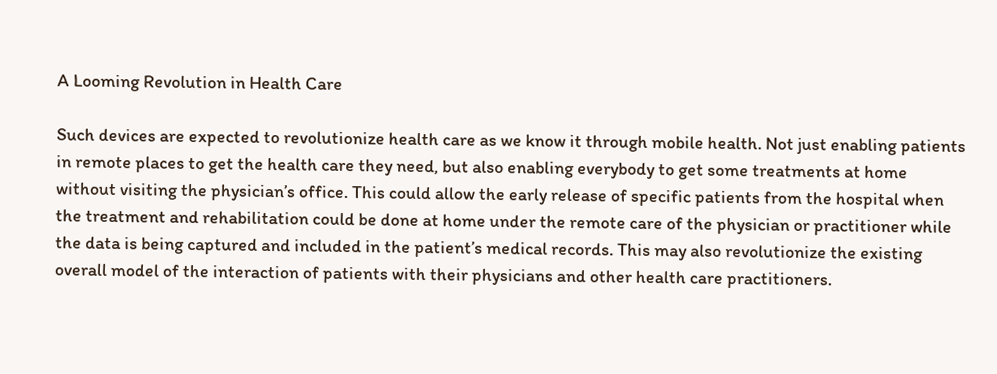A Looming Revolution in Health Care

Such devices are expected to revolutionize health care as we know it through mobile health. Not just enabling patients in remote places to get the health care they need, but also enabling everybody to get some treatments at home without visiting the physician’s office. This could allow the early release of specific patients from the hospital when the treatment and rehabilitation could be done at home under the remote care of the physician or practitioner while the data is being captured and included in the patient’s medical records. This may also revolutionize the existing overall model of the interaction of patients with their physicians and other health care practitioners.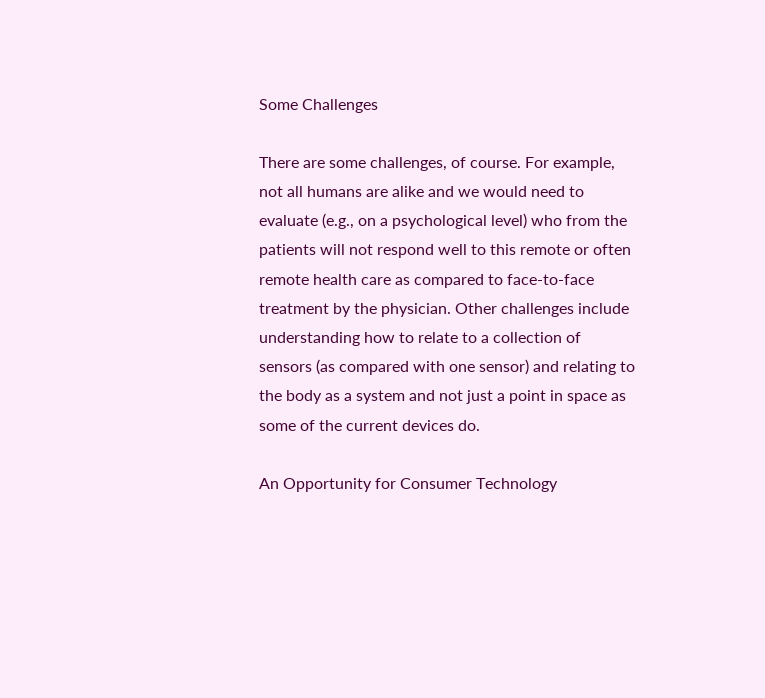Some Challenges

There are some challenges, of course. For example, not all humans are alike and we would need to evaluate (e.g., on a psychological level) who from the patients will not respond well to this remote or often remote health care as compared to face-to-face treatment by the physician. Other challenges include understanding how to relate to a collection of sensors (as compared with one sensor) and relating to the body as a system and not just a point in space as some of the current devices do.

An Opportunity for Consumer Technology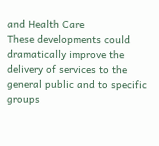and Health Care
These developments could dramatically improve the delivery of services to the general public and to specific groups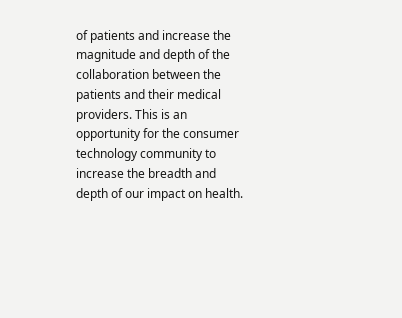of patients and increase the magnitude and depth of the collaboration between the patients and their medical providers. This is an opportunity for the consumer technology community to increase the breadth and depth of our impact on health.